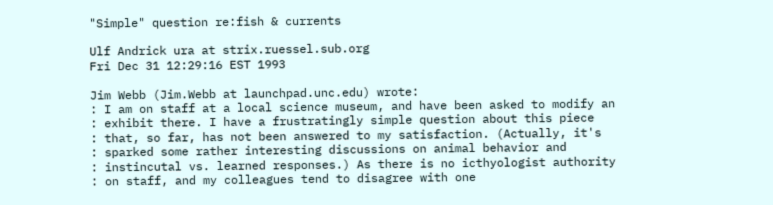"Simple" question re:fish & currents

Ulf Andrick ura at strix.ruessel.sub.org
Fri Dec 31 12:29:16 EST 1993

Jim Webb (Jim.Webb at launchpad.unc.edu) wrote:
: I am on staff at a local science museum, and have been asked to modify an
: exhibit there. I have a frustratingly simple question about this piece
: that, so far, has not been answered to my satisfaction. (Actually, it's
: sparked some rather interesting discussions on animal behavior and
: instincutal vs. learned responses.) As there is no icthyologist authority
: on staff, and my colleagues tend to disagree with one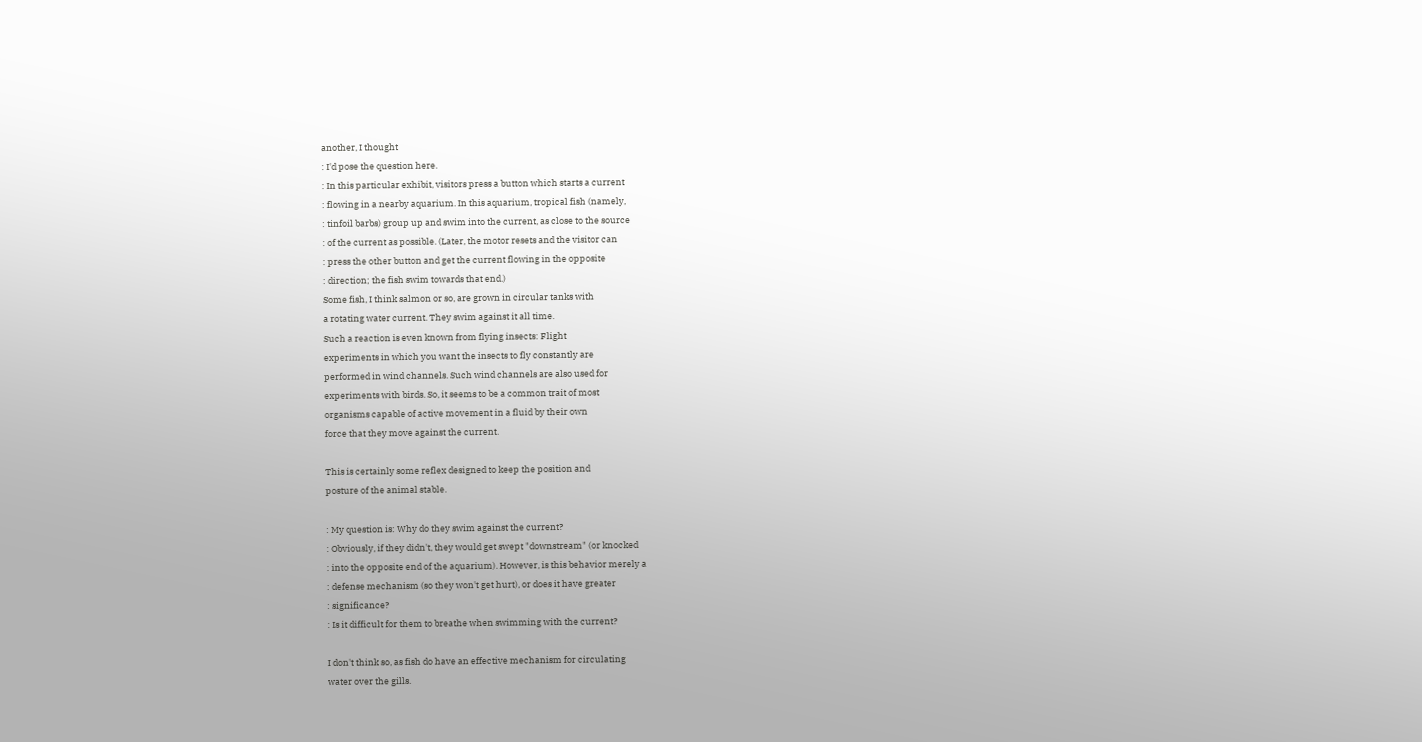another, I thought
: I'd pose the question here.
: In this particular exhibit, visitors press a button which starts a current
: flowing in a nearby aquarium. In this aquarium, tropical fish (namely,
: tinfoil barbs) group up and swim into the current, as close to the source
: of the current as possible. (Later, the motor resets and the visitor can
: press the other button and get the current flowing in the opposite
: direction; the fish swim towards that end.)
Some fish, I think salmon or so, are grown in circular tanks with
a rotating water current. They swim against it all time.
Such a reaction is even known from flying insects: Flight
experiments in which you want the insects to fly constantly are
performed in wind channels. Such wind channels are also used for
experiments with birds. So, it seems to be a common trait of most
organisms capable of active movement in a fluid by their own
force that they move against the current.

This is certainly some reflex designed to keep the position and
posture of the animal stable.

: My question is: Why do they swim against the current?
: Obviously, if they didn't, they would get swept "downstream" (or knocked
: into the opposite end of the aquarium). However, is this behavior merely a
: defense mechanism (so they won't get hurt), or does it have greater
: significance?
: Is it difficult for them to breathe when swimming with the current?

I don't think so, as fish do have an effective mechanism for circulating
water over the gills.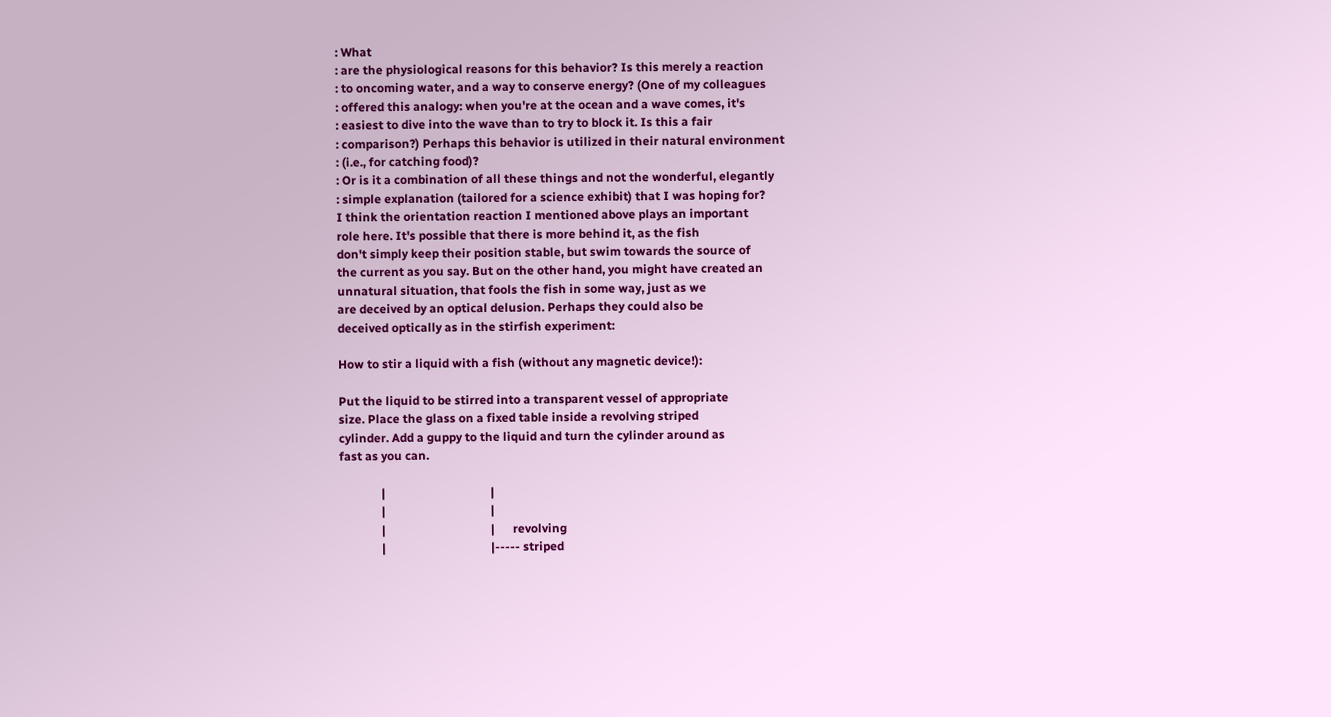: What
: are the physiological reasons for this behavior? Is this merely a reaction
: to oncoming water, and a way to conserve energy? (One of my colleagues
: offered this analogy: when you're at the ocean and a wave comes, it's
: easiest to dive into the wave than to try to block it. Is this a fair
: comparison?) Perhaps this behavior is utilized in their natural environment
: (i.e., for catching food)?
: Or is it a combination of all these things and not the wonderful, elegantly
: simple explanation (tailored for a science exhibit) that I was hoping for?
I think the orientation reaction I mentioned above plays an important
role here. It's possible that there is more behind it, as the fish
don't simply keep their position stable, but swim towards the source of
the current as you say. But on the other hand, you might have created an
unnatural situation, that fools the fish in some way, just as we
are deceived by an optical delusion. Perhaps they could also be
deceived optically as in the stirfish experiment:

How to stir a liquid with a fish (without any magnetic device!):

Put the liquid to be stirred into a transparent vessel of appropriate
size. Place the glass on a fixed table inside a revolving striped
cylinder. Add a guppy to the liquid and turn the cylinder around as
fast as you can.

              |                                   |
              |                                   |
              |                                   |      revolving
              |                                   |----- striped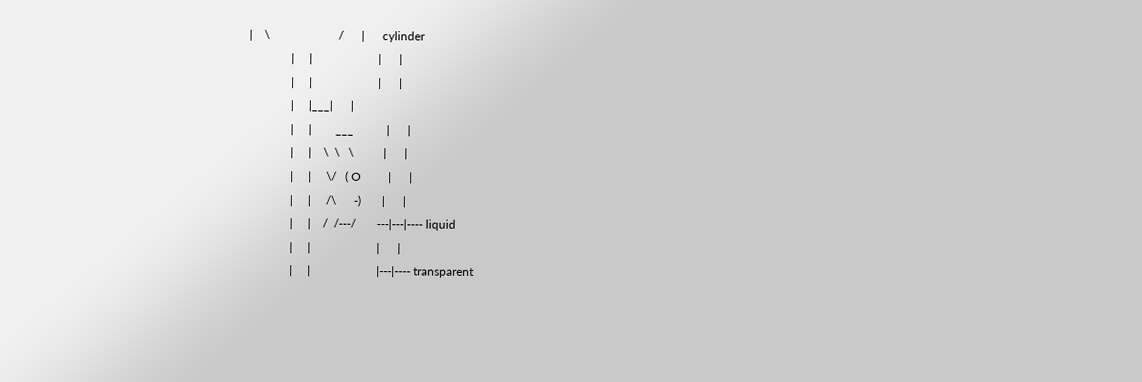|    \                       /      |      cylinder
              |     |                      |      |
              |     |                      |      |
              |     |___|      |
              |     |        ___           |      |
              |     |    \  \   \          |      |
              |     |     \/   ( O         |      |
              |     |     /\      -)       |      |
              |     |    /  /---/       ---|---|---- liquid
              |     |                      |      |
              |     |                      |---|---- transparent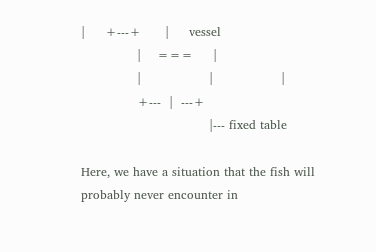|     +---+      |     vessel
              |    ===     |
              |                 |                 |
              +---  |  ---+
                                |--- fixed table

Here, we have a situation that the fish will probably never encounter in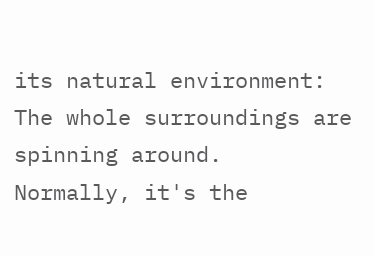its natural environment: The whole surroundings are spinning around.
Normally, it's the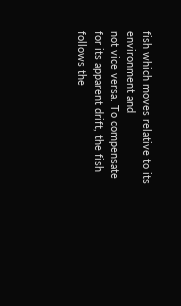fish which moves relative to its environment and
not vice versa. To compensate for its apparent drift, the fish
follows the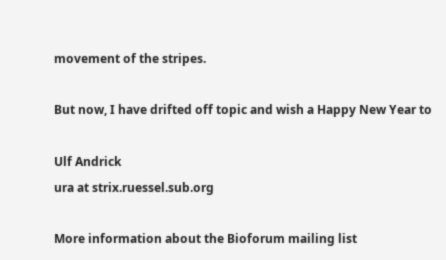movement of the stripes.

But now, I have drifted off topic and wish a Happy New Year to

Ulf Andrick
ura at strix.ruessel.sub.org

More information about the Bioforum mailing list